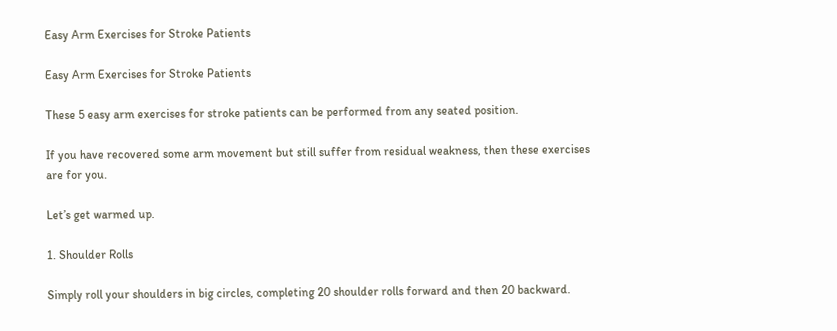Easy Arm Exercises for Stroke Patients

Easy Arm Exercises for Stroke Patients

These 5 easy arm exercises for stroke patients can be performed from any seated position.

If you have recovered some arm movement but still suffer from residual weakness, then these exercises are for you.

Let’s get warmed up.

1. Shoulder Rolls

Simply roll your shoulders in big circles, completing 20 shoulder rolls forward and then 20 backward.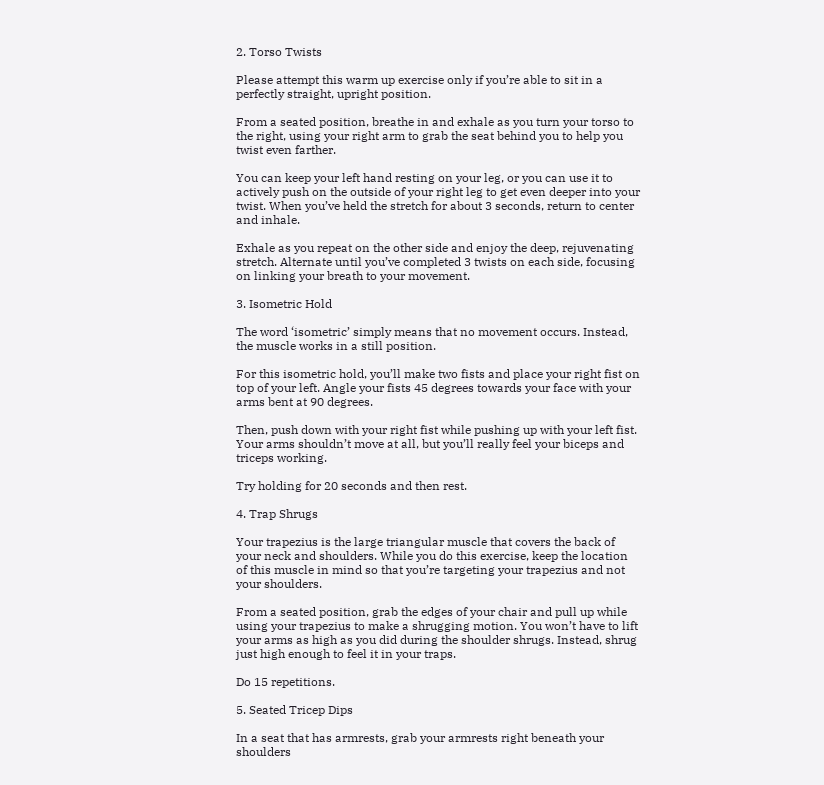2. Torso Twists

Please attempt this warm up exercise only if you’re able to sit in a perfectly straight, upright position.

From a seated position, breathe in and exhale as you turn your torso to the right, using your right arm to grab the seat behind you to help you twist even farther.

You can keep your left hand resting on your leg, or you can use it to actively push on the outside of your right leg to get even deeper into your twist. When you’ve held the stretch for about 3 seconds, return to center and inhale.

Exhale as you repeat on the other side and enjoy the deep, rejuvenating stretch. Alternate until you’ve completed 3 twists on each side, focusing on linking your breath to your movement.

3. Isometric Hold

The word ‘isometric’ simply means that no movement occurs. Instead, the muscle works in a still position.

For this isometric hold, you’ll make two fists and place your right fist on top of your left. Angle your fists 45 degrees towards your face with your arms bent at 90 degrees.

Then, push down with your right fist while pushing up with your left fist. Your arms shouldn’t move at all, but you’ll really feel your biceps and triceps working.

Try holding for 20 seconds and then rest.

4. Trap Shrugs

Your trapezius is the large triangular muscle that covers the back of your neck and shoulders. While you do this exercise, keep the location of this muscle in mind so that you’re targeting your trapezius and not your shoulders.

From a seated position, grab the edges of your chair and pull up while using your trapezius to make a shrugging motion. You won’t have to lift your arms as high as you did during the shoulder shrugs. Instead, shrug just high enough to feel it in your traps.

Do 15 repetitions.

5. Seated Tricep Dips

In a seat that has armrests, grab your armrests right beneath your shoulders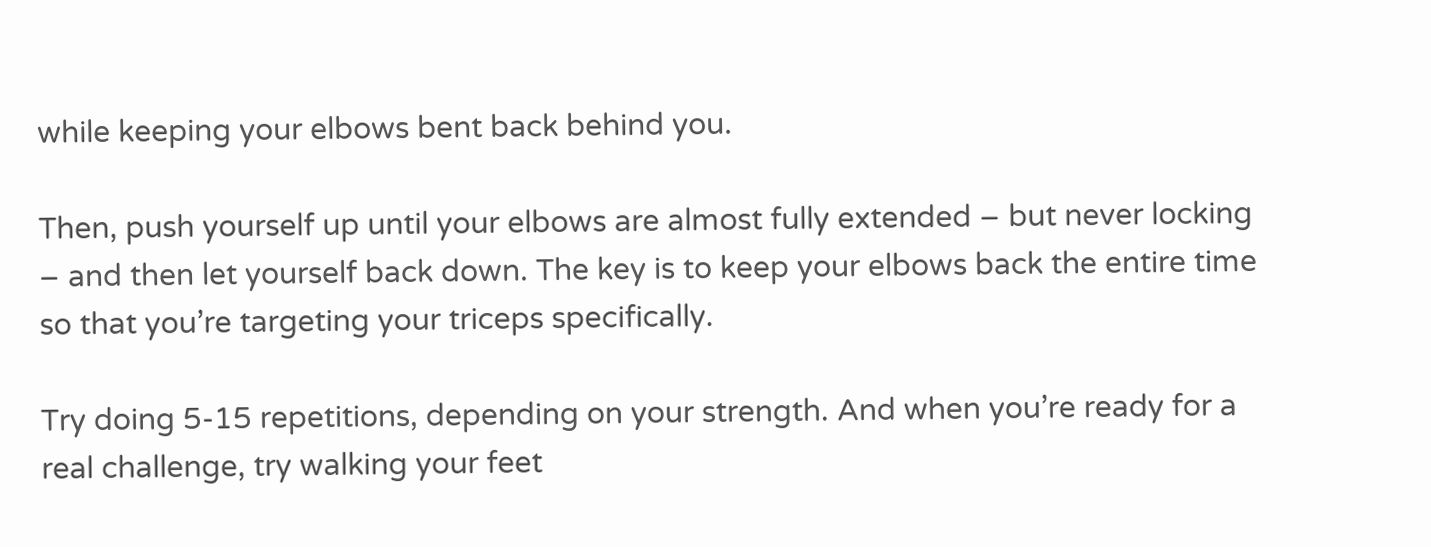while keeping your elbows bent back behind you.

Then, push yourself up until your elbows are almost fully extended – but never locking – and then let yourself back down. The key is to keep your elbows back the entire time so that you’re targeting your triceps specifically.

Try doing 5-15 repetitions, depending on your strength. And when you’re ready for a real challenge, try walking your feet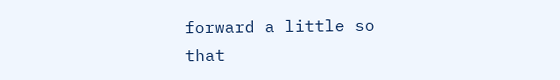forward a little so that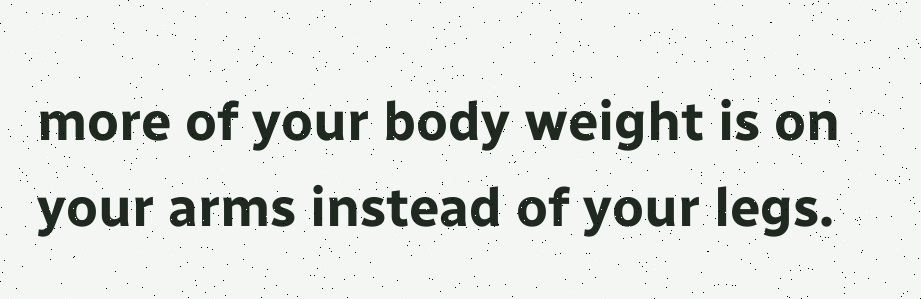more of your body weight is on your arms instead of your legs.